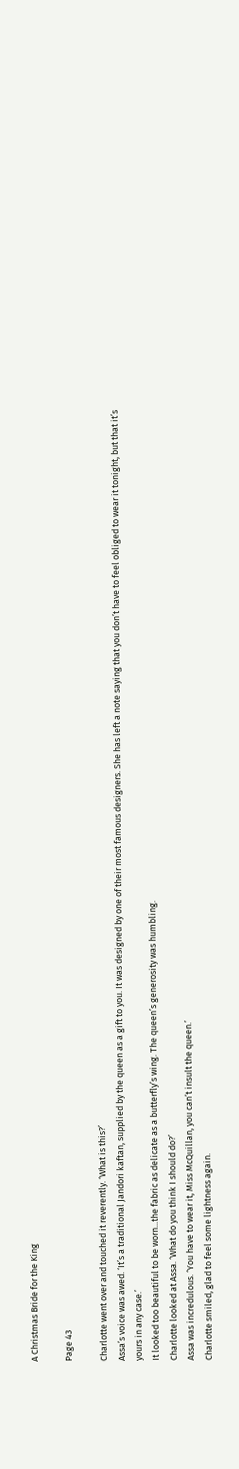A Christmas Bride for the King

Page 43

Charlotte went over and touched it reverently. ‘What is this?’
Assa’s voice was awed. ‘It’s a traditional Jandori kaftan, supplied by the queen as a gift to you. It was designed by one of their most famous designers. She has left a note saying that you don’t have to feel obliged to wear it tonight, but that it’s yours in any case.’
It looked too beautiful to be worn...the fabric as delicate as a butterfly’s wing. The queen’s generosity was humbling.
Charlotte looked at Assa. ‘What do you think I should do?’
Assa was incredulous. ‘You have to wear it, Miss McQuillan, you can’t insult the queen.’
Charlotte smiled, glad to feel some lightness again.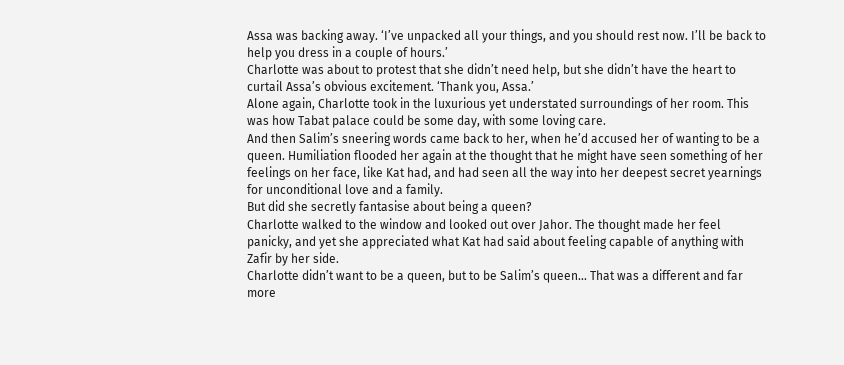Assa was backing away. ‘I’ve unpacked all your things, and you should rest now. I’ll be back to help you dress in a couple of hours.’
Charlotte was about to protest that she didn’t need help, but she didn’t have the heart to curtail Assa’s obvious excitement. ‘Thank you, Assa.’
Alone again, Charlotte took in the luxurious yet understated surroundings of her room. This was how Tabat palace could be some day, with some loving care.
And then Salim’s sneering words came back to her, when he’d accused her of wanting to be a queen. Humiliation flooded her again at the thought that he might have seen something of her feelings on her face, like Kat had, and had seen all the way into her deepest secret yearnings for unconditional love and a family.
But did she secretly fantasise about being a queen?
Charlotte walked to the window and looked out over Jahor. The thought made her feel panicky, and yet she appreciated what Kat had said about feeling capable of anything with Zafir by her side.
Charlotte didn’t want to be a queen, but to be Salim’s queen... That was a different and far more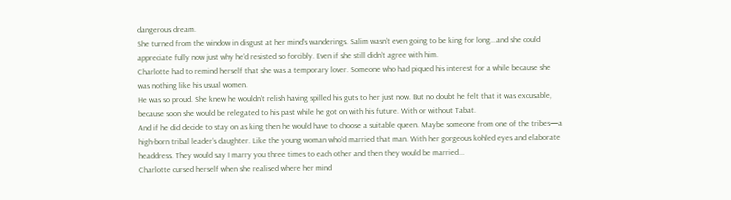dangerous dream.
She turned from the window in disgust at her mind’s wanderings. Salim wasn’t even going to be king for long...and she could appreciate fully now just why he’d resisted so forcibly. Even if she still didn’t agree with him.
Charlotte had to remind herself that she was a temporary lover. Someone who had piqued his interest for a while because she was nothing like his usual women.
He was so proud. She knew he wouldn’t relish having spilled his guts to her just now. But no doubt he felt that it was excusable, because soon she would be relegated to his past while he got on with his future. With or without Tabat.
And if he did decide to stay on as king then he would have to choose a suitable queen. Maybe someone from one of the tribes—a high-born tribal leader’s daughter. Like the young woman who’d married that man. With her gorgeous kohled eyes and elaborate headdress. They would say I marry you three times to each other and then they would be married...
Charlotte cursed herself when she realised where her mind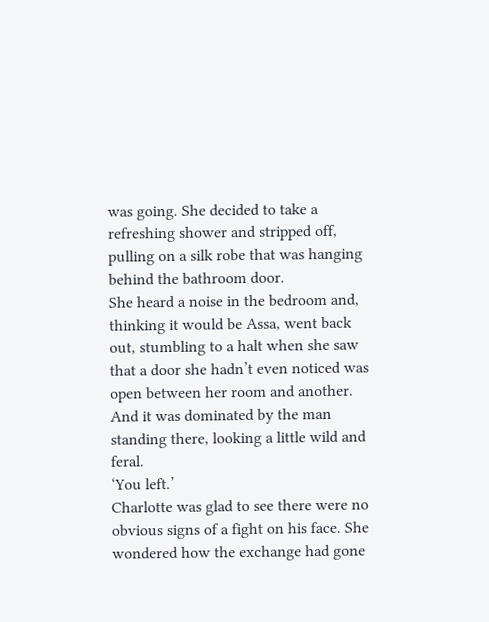was going. She decided to take a refreshing shower and stripped off, pulling on a silk robe that was hanging behind the bathroom door.
She heard a noise in the bedroom and, thinking it would be Assa, went back out, stumbling to a halt when she saw that a door she hadn’t even noticed was open between her room and another. And it was dominated by the man standing there, looking a little wild and feral.
‘You left.’
Charlotte was glad to see there were no obvious signs of a fight on his face. She wondered how the exchange had gone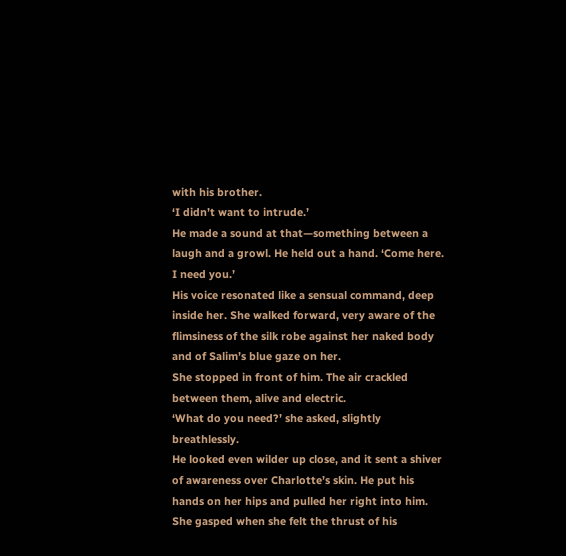with his brother.
‘I didn’t want to intrude.’
He made a sound at that—something between a laugh and a growl. He held out a hand. ‘Come here. I need you.’
His voice resonated like a sensual command, deep inside her. She walked forward, very aware of the flimsiness of the silk robe against her naked body and of Salim’s blue gaze on her.
She stopped in front of him. The air crackled between them, alive and electric.
‘What do you need?’ she asked, slightly breathlessly.
He looked even wilder up close, and it sent a shiver of awareness over Charlotte’s skin. He put his hands on her hips and pulled her right into him. She gasped when she felt the thrust of his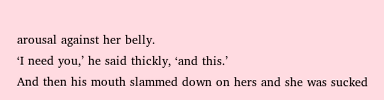arousal against her belly.
‘I need you,’ he said thickly, ‘and this.’
And then his mouth slammed down on hers and she was sucked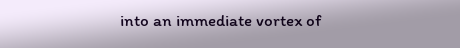into an immediate vortex of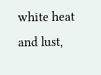white heat and lust,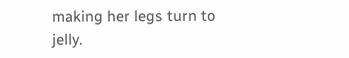making her legs turn to jelly.